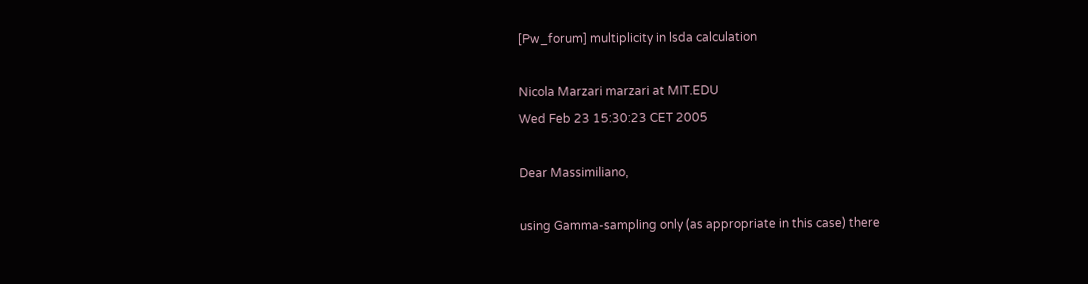[Pw_forum] multiplicity in lsda calculation

Nicola Marzari marzari at MIT.EDU
Wed Feb 23 15:30:23 CET 2005

Dear Massimiliano,

using Gamma-sampling only (as appropriate in this case) there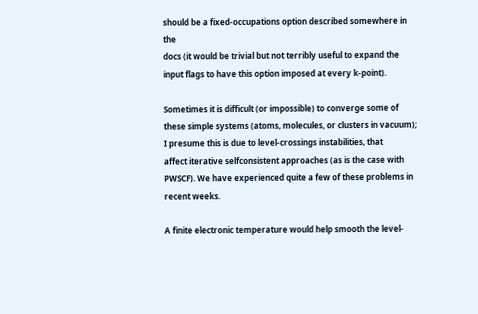should be a fixed-occupations option described somewhere in the
docs (it would be trivial but not terribly useful to expand the
input flags to have this option imposed at every k-point).

Sometimes it is difficult (or impossible) to converge some of
these simple systems (atoms, molecules, or clusters in vacuum);
I presume this is due to level-crossings instabilities, that
affect iterative selfconsistent approaches (as is the case with
PWSCF). We have experienced quite a few of these problems in
recent weeks.

A finite electronic temperature would help smooth the level-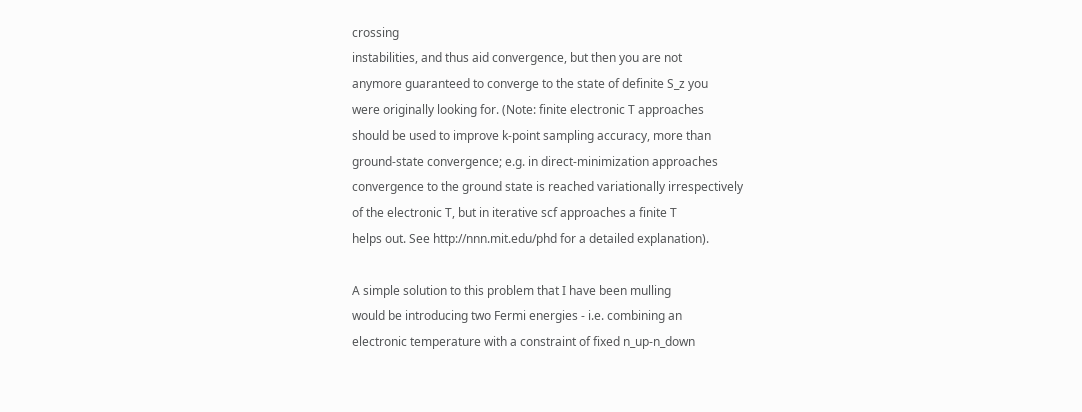crossing
instabilities, and thus aid convergence, but then you are not
anymore guaranteed to converge to the state of definite S_z you
were originally looking for. (Note: finite electronic T approaches
should be used to improve k-point sampling accuracy, more than
ground-state convergence; e.g. in direct-minimization approaches
convergence to the ground state is reached variationally irrespectively
of the electronic T, but in iterative scf approaches a finite T
helps out. See http://nnn.mit.edu/phd for a detailed explanation).

A simple solution to this problem that I have been mulling
would be introducing two Fermi energies - i.e. combining an
electronic temperature with a constraint of fixed n_up-n_down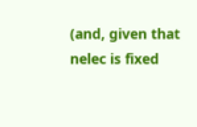(and, given that nelec is fixed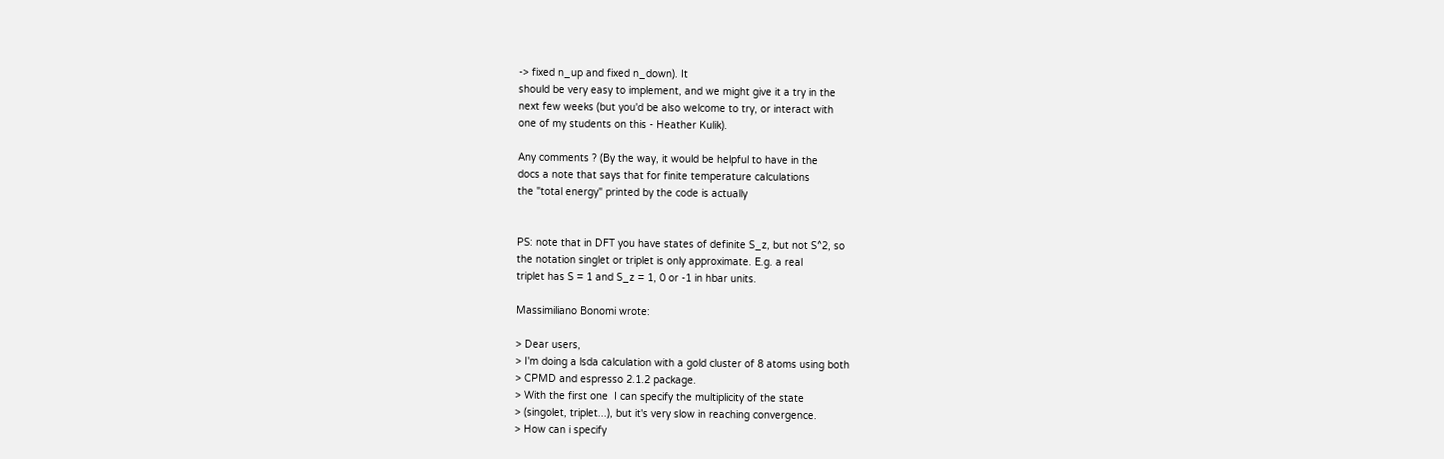-> fixed n_up and fixed n_down). It
should be very easy to implement, and we might give it a try in the
next few weeks (but you'd be also welcome to try, or interact with
one of my students on this - Heather Kulik).

Any comments ? (By the way, it would be helpful to have in the
docs a note that says that for finite temperature calculations
the "total energy" printed by the code is actually


PS: note that in DFT you have states of definite S_z, but not S^2, so
the notation singlet or triplet is only approximate. E.g. a real
triplet has S = 1 and S_z = 1, 0 or -1 in hbar units.

Massimiliano Bonomi wrote:

> Dear users,
> I'm doing a lsda calculation with a gold cluster of 8 atoms using both
> CPMD and espresso 2.1.2 package.
> With the first one  I can specify the multiplicity of the state
> (singolet, triplet...), but it's very slow in reaching convergence.
> How can i specify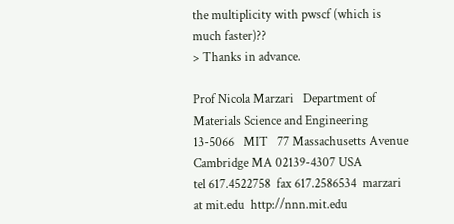the multiplicity with pwscf (which is much faster)??
> Thanks in advance.

Prof Nicola Marzari   Department of Materials Science and Engineering
13-5066   MIT   77 Massachusetts Avenue   Cambridge MA 02139-4307 USA
tel 617.4522758  fax 617.2586534  marzari at mit.edu  http://nnn.mit.edu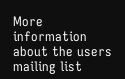More information about the users mailing list